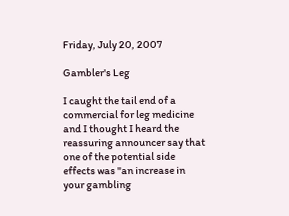Friday, July 20, 2007

Gambler's Leg

I caught the tail end of a commercial for leg medicine and I thought I heard the reassuring announcer say that one of the potential side effects was "an increase in your gambling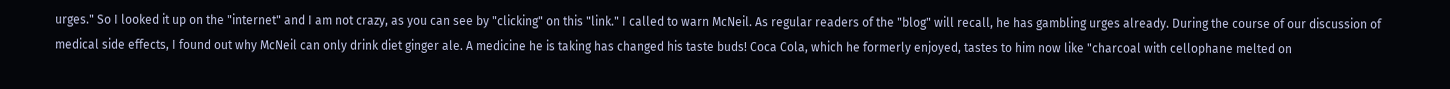urges." So I looked it up on the "internet" and I am not crazy, as you can see by "clicking" on this "link." I called to warn McNeil. As regular readers of the "blog" will recall, he has gambling urges already. During the course of our discussion of medical side effects, I found out why McNeil can only drink diet ginger ale. A medicine he is taking has changed his taste buds! Coca Cola, which he formerly enjoyed, tastes to him now like "charcoal with cellophane melted on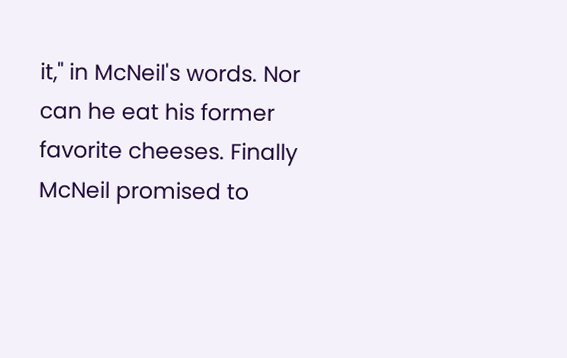it," in McNeil's words. Nor can he eat his former favorite cheeses. Finally McNeil promised to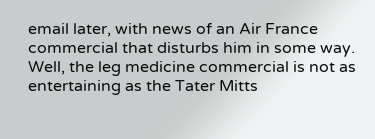email later, with news of an Air France commercial that disturbs him in some way. Well, the leg medicine commercial is not as entertaining as the Tater Mitts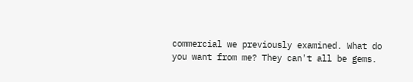commercial we previously examined. What do you want from me? They can't all be gems.